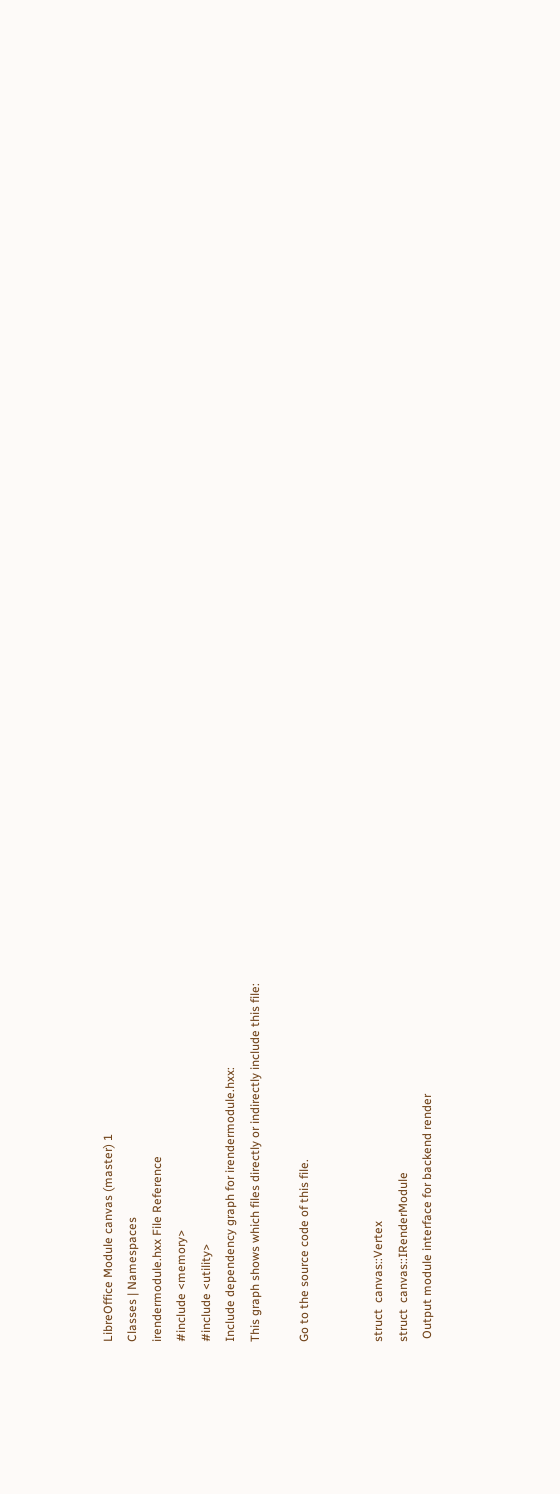LibreOffice Module canvas (master) 1
Classes | Namespaces
irendermodule.hxx File Reference
#include <memory>
#include <utility>
Include dependency graph for irendermodule.hxx:
This graph shows which files directly or indirectly include this file:

Go to the source code of this file.


struct  canvas::Vertex
struct  canvas::IRenderModule
 Output module interface for backend render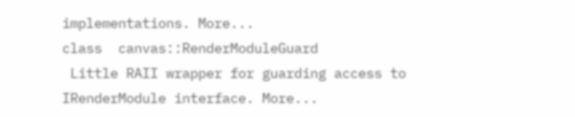implementations. More...
class  canvas::RenderModuleGuard
 Little RAII wrapper for guarding access to IRenderModule interface. More...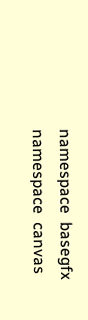namespace  basegfx
namespace  canvas